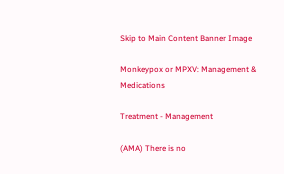Skip to Main Content Banner Image

Monkeypox or MPXV: Management & Medications

Treatment - Management

(AMA) There is no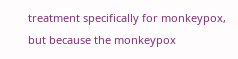treatment specifically for monkeypox, but because the monkeypox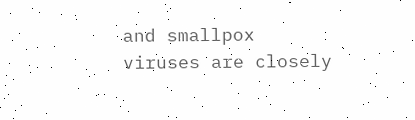and smallpox viruses are closely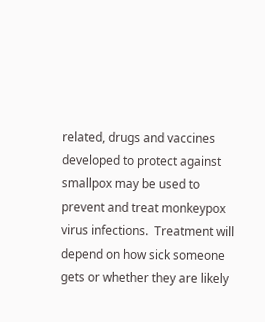related, drugs and vaccines developed to protect against smallpox may be used to prevent and treat monkeypox virus infections.  Treatment will depend on how sick someone gets or whether they are likely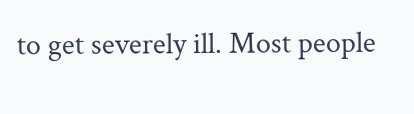to get severely ill. Most people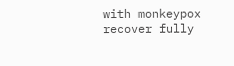with monkeypox recover fully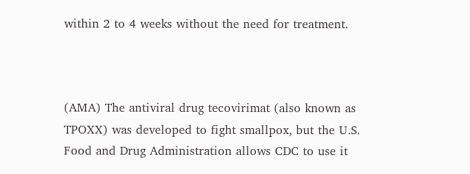within 2 to 4 weeks without the need for treatment.



(AMA) The antiviral drug tecovirimat (also known as TPOXX) was developed to fight smallpox, but the U.S. Food and Drug Administration allows CDC to use it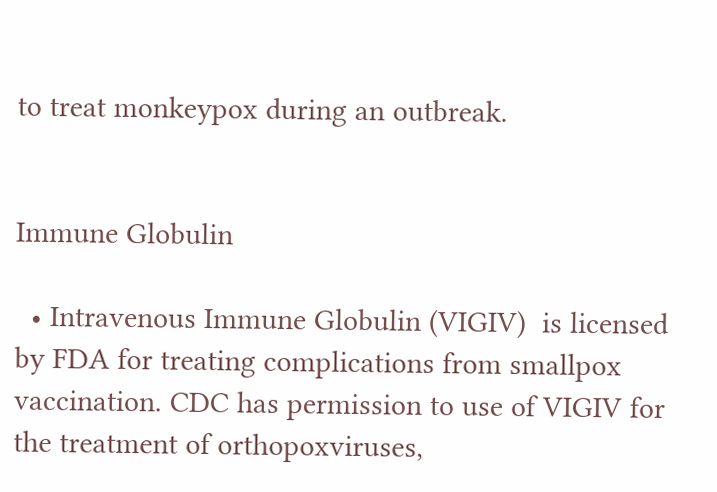to treat monkeypox during an outbreak.


Immune Globulin

  • Intravenous Immune Globulin (VIGIV)  is licensed by FDA for treating complications from smallpox vaccination. CDC has permission to use of VIGIV for the treatment of orthopoxviruses,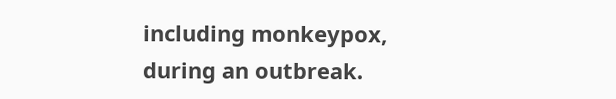including monkeypox, during an outbreak.